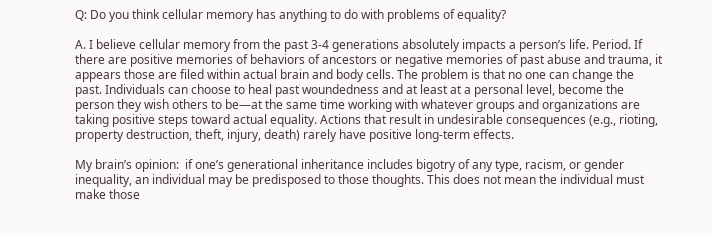Q: Do you think cellular memory has anything to do with problems of equality?

A. I believe cellular memory from the past 3-4 generations absolutely impacts a person’s life. Period. If there are positive memories of behaviors of ancestors or negative memories of past abuse and trauma, it appears those are filed within actual brain and body cells. The problem is that no one can change the past. Individuals can choose to heal past woundedness and at least at a personal level, become the person they wish others to be—at the same time working with whatever groups and organizations are taking positive steps toward actual equality. Actions that result in undesirable consequences (e.g., rioting, property destruction, theft, injury, death) rarely have positive long-term effects.

My brain’s opinion:  if one’s generational inheritance includes bigotry of any type, racism, or gender inequality, an individual may be predisposed to those thoughts. This does not mean the individual must make those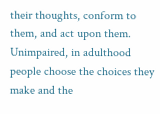their thoughts, conform to them, and act upon them. Unimpaired, in adulthood people choose the choices they make and the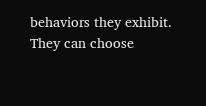behaviors they exhibit. They can choose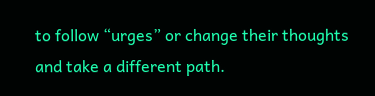to follow “urges” or change their thoughts and take a different path.